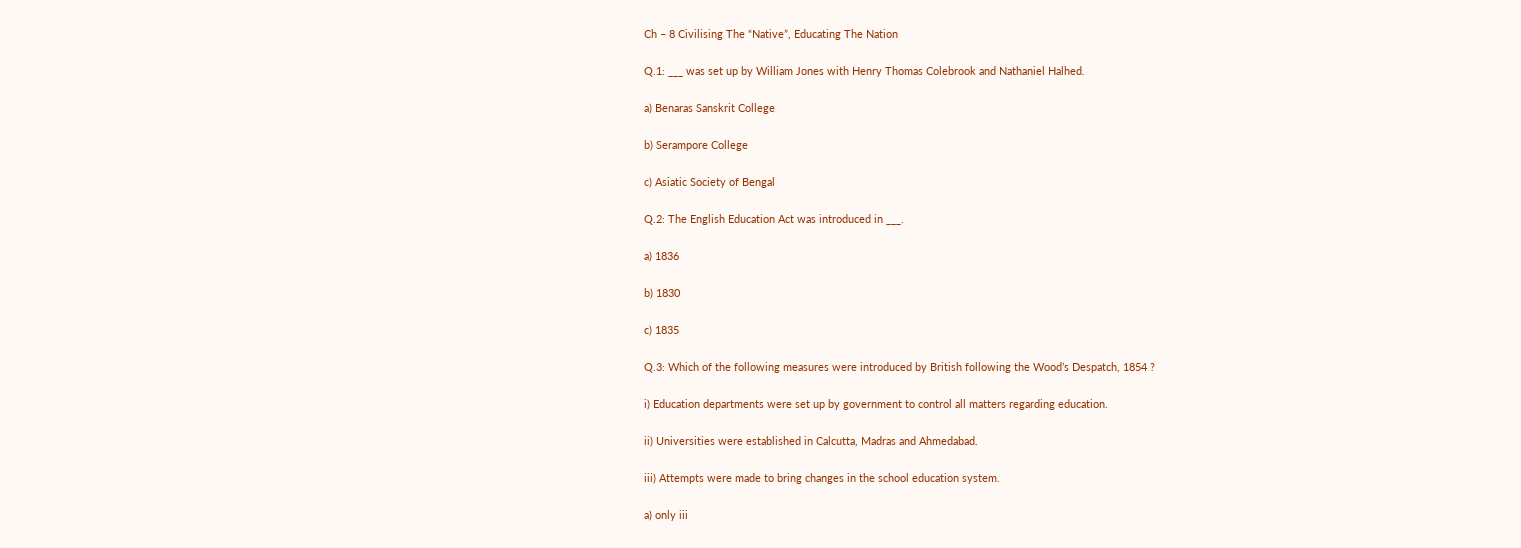Ch – 8 Civilising The “Native”, Educating The Nation

Q.1: ___ was set up by William Jones with Henry Thomas Colebrook and Nathaniel Halhed.

a) Benaras Sanskrit College

b) Serampore College

c) Asiatic Society of Bengal

Q.2: The English Education Act was introduced in ___.

a) 1836

b) 1830

c) 1835

Q.3: Which of the following measures were introduced by British following the Wood’s Despatch, 1854 ?

i) Education departments were set up by government to control all matters regarding education.

ii) Universities were established in Calcutta, Madras and Ahmedabad.

iii) Attempts were made to bring changes in the school education system.

a) only iii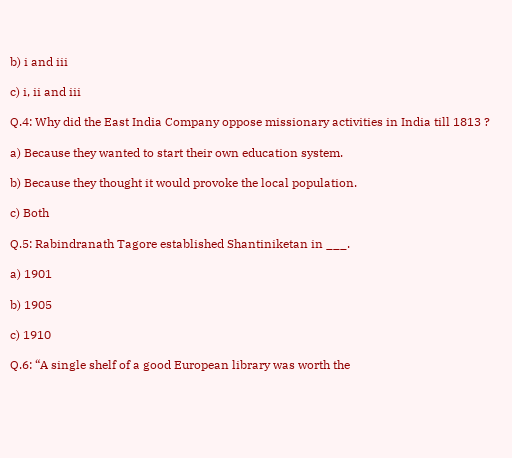b) i and iii

c) i, ii and iii

Q.4: Why did the East India Company oppose missionary activities in India till 1813 ?

a) Because they wanted to start their own education system.

b) Because they thought it would provoke the local population.

c) Both

Q.5: Rabindranath Tagore established Shantiniketan in ___.

a) 1901

b) 1905

c) 1910

Q.6: “A single shelf of a good European library was worth the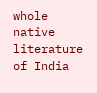whole native literature of India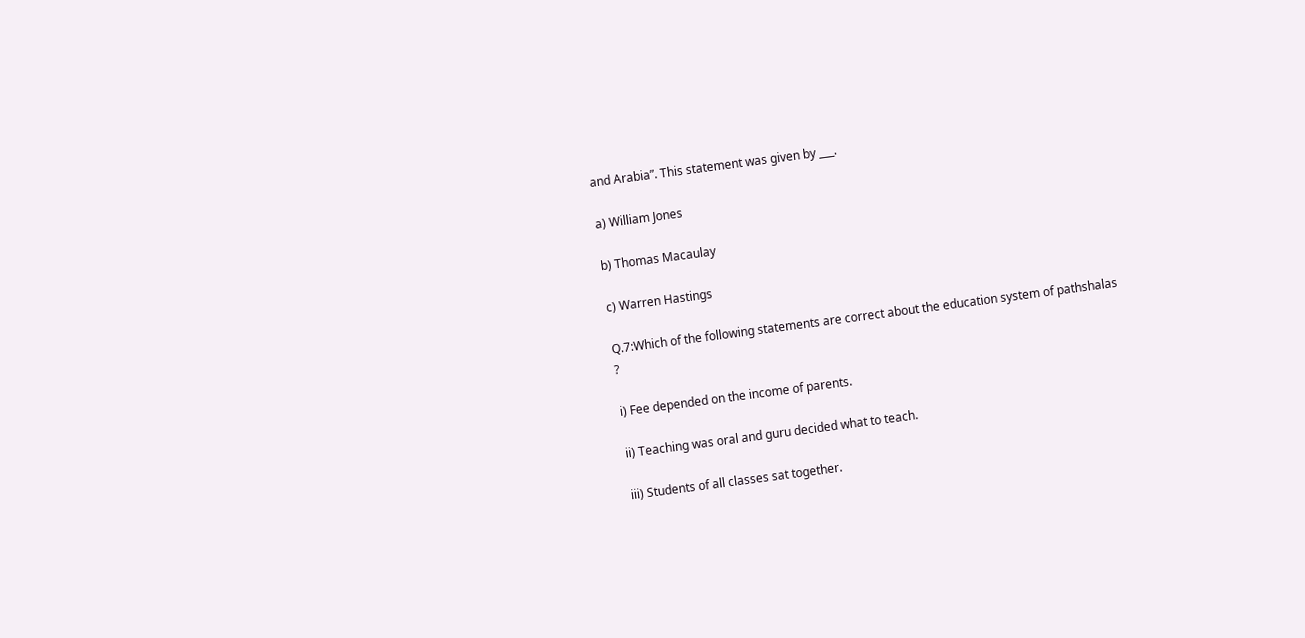and Arabia”. This statement was given by ___.

a) William Jones

b) Thomas Macaulay

c) Warren Hastings

Q.7:Which of the following statements are correct about the education system of pathshalas ?

i) Fee depended on the income of parents.

ii) Teaching was oral and guru decided what to teach.

iii) Students of all classes sat together.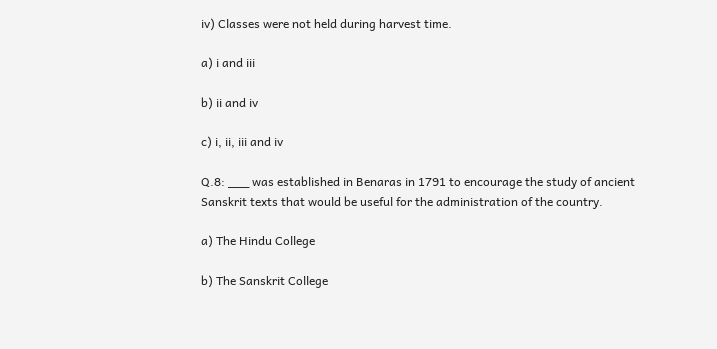iv) Classes were not held during harvest time.

a) i and iii

b) ii and iv

c) i, ii, iii and iv

Q.8: ___ was established in Benaras in 1791 to encourage the study of ancient Sanskrit texts that would be useful for the administration of the country.

a) The Hindu College

b) The Sanskrit College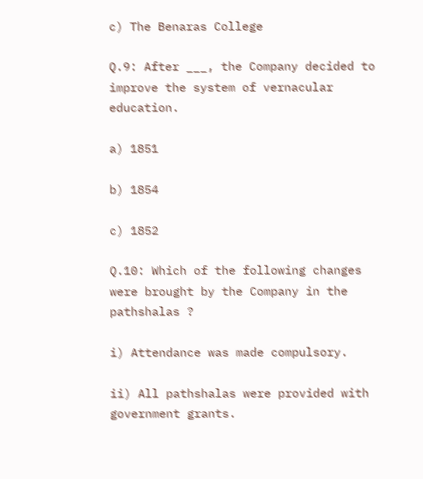c) The Benaras College

Q.9: After ___, the Company decided to improve the system of vernacular education.

a) 1851

b) 1854

c) 1852

Q.10: Which of the following changes were brought by the Company in the pathshalas ?

i) Attendance was made compulsory.

ii) All pathshalas were provided with government grants.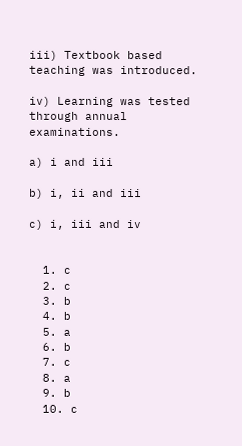iii) Textbook based teaching was introduced.

iv) Learning was tested through annual examinations.

a) i and iii

b) i, ii and iii

c) i, iii and iv


  1. c
  2. c
  3. b
  4. b
  5. a
  6. b
  7. c
  8. a
  9. b
  10. c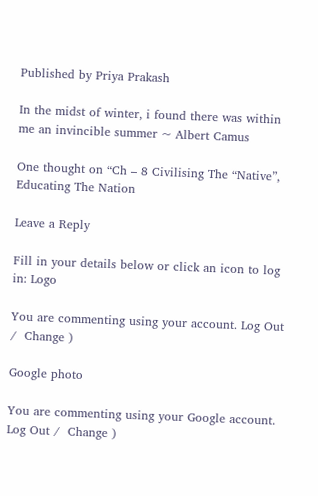Published by Priya Prakash

In the midst of winter, i found there was within me an invincible summer ~ Albert Camus

One thought on “Ch – 8 Civilising The “Native”, Educating The Nation

Leave a Reply

Fill in your details below or click an icon to log in: Logo

You are commenting using your account. Log Out /  Change )

Google photo

You are commenting using your Google account. Log Out /  Change )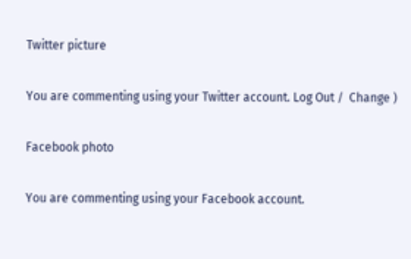Twitter picture

You are commenting using your Twitter account. Log Out /  Change )

Facebook photo

You are commenting using your Facebook account.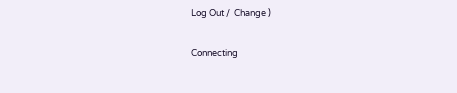Log Out /  Change )

Connecting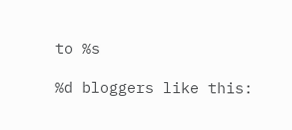to %s

%d bloggers like this: